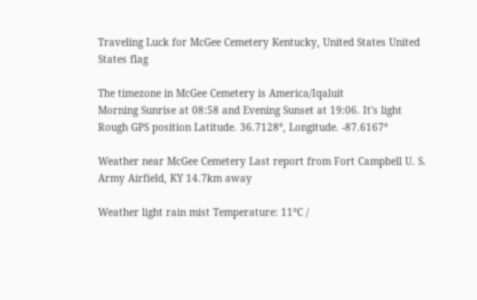Traveling Luck for McGee Cemetery Kentucky, United States United States flag

The timezone in McGee Cemetery is America/Iqaluit
Morning Sunrise at 08:58 and Evening Sunset at 19:06. It's light
Rough GPS position Latitude. 36.7128°, Longitude. -87.6167°

Weather near McGee Cemetery Last report from Fort Campbell U. S. Army Airfield, KY 14.7km away

Weather light rain mist Temperature: 11°C /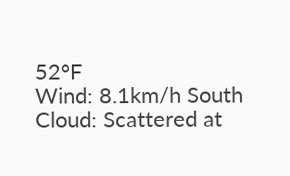52°F
Wind: 8.1km/h South
Cloud: Scattered at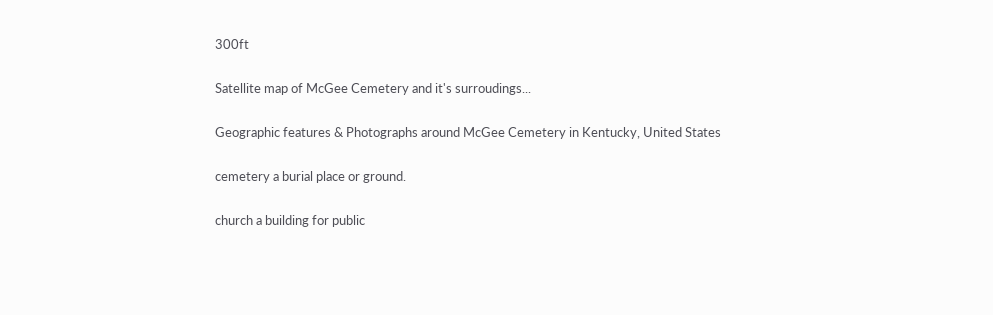300ft

Satellite map of McGee Cemetery and it's surroudings...

Geographic features & Photographs around McGee Cemetery in Kentucky, United States

cemetery a burial place or ground.

church a building for public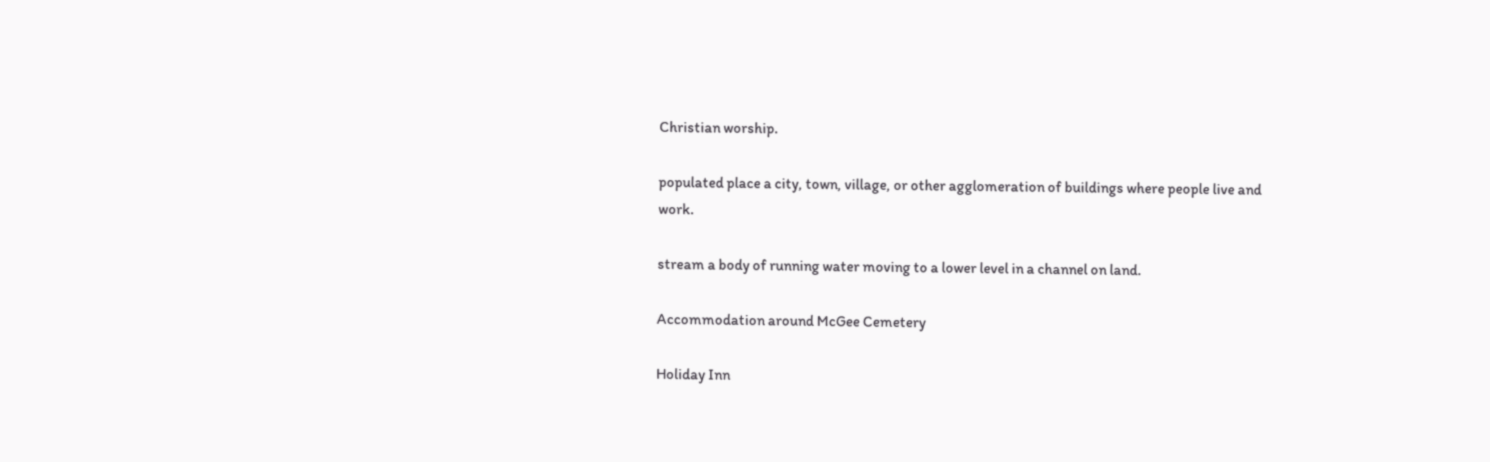Christian worship.

populated place a city, town, village, or other agglomeration of buildings where people live and work.

stream a body of running water moving to a lower level in a channel on land.

Accommodation around McGee Cemetery

Holiday Inn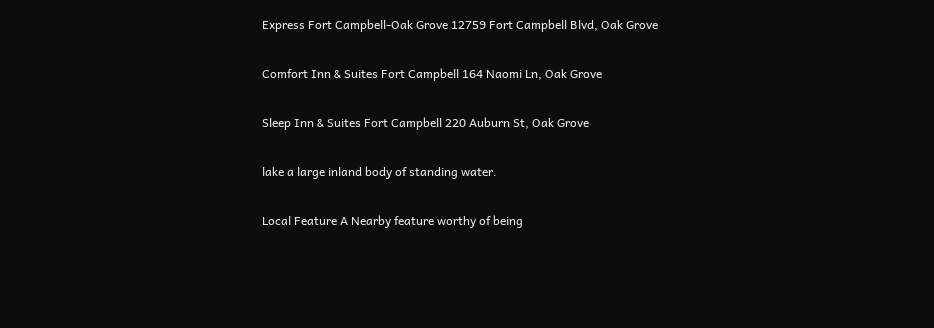Express Fort Campbell-Oak Grove 12759 Fort Campbell Blvd, Oak Grove

Comfort Inn & Suites Fort Campbell 164 Naomi Ln, Oak Grove

Sleep Inn & Suites Fort Campbell 220 Auburn St, Oak Grove

lake a large inland body of standing water.

Local Feature A Nearby feature worthy of being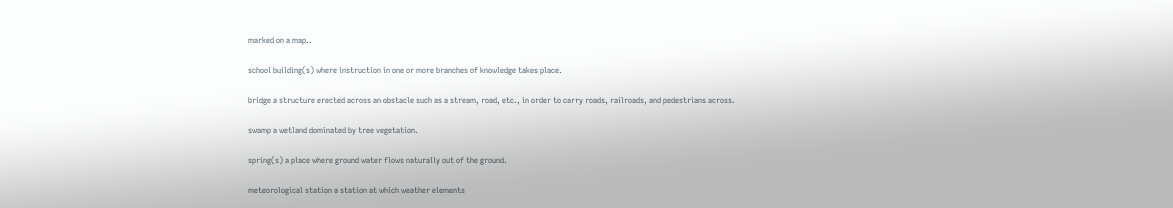marked on a map..

school building(s) where instruction in one or more branches of knowledge takes place.

bridge a structure erected across an obstacle such as a stream, road, etc., in order to carry roads, railroads, and pedestrians across.

swamp a wetland dominated by tree vegetation.

spring(s) a place where ground water flows naturally out of the ground.

meteorological station a station at which weather elements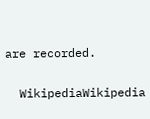are recorded.

  WikipediaWikipedia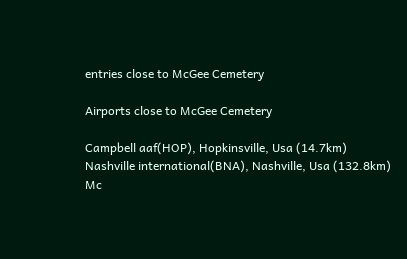entries close to McGee Cemetery

Airports close to McGee Cemetery

Campbell aaf(HOP), Hopkinsville, Usa (14.7km)
Nashville international(BNA), Nashville, Usa (132.8km)
Mc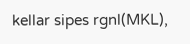kellar sipes rgnl(MKL),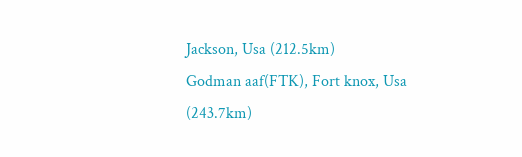Jackson, Usa (212.5km)
Godman aaf(FTK), Fort knox, Usa (243.7km)